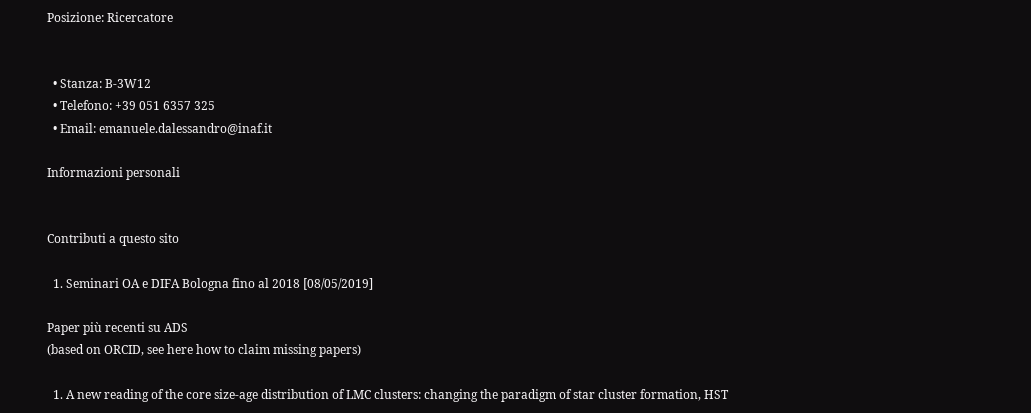Posizione: Ricercatore


  • Stanza: B-3W12
  • Telefono: +39 051 6357 325
  • Email: emanuele.dalessandro@inaf.it

Informazioni personali


Contributi a questo sito

  1. Seminari OA e DIFA Bologna fino al 2018 [08/05/2019]

Paper più recenti su ADS
(based on ORCID, see here how to claim missing papers)

  1. A new reading of the core size-age distribution of LMC clusters: changing the paradigm of star cluster formation, HST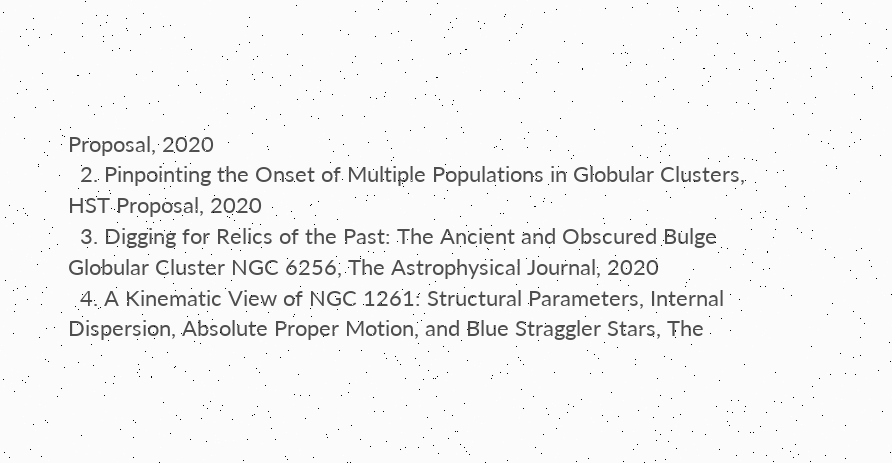Proposal, 2020
  2. Pinpointing the Onset of Multiple Populations in Globular Clusters, HST Proposal, 2020
  3. Digging for Relics of the Past: The Ancient and Obscured Bulge Globular Cluster NGC 6256, The Astrophysical Journal, 2020
  4. A Kinematic View of NGC 1261: Structural Parameters, Internal Dispersion, Absolute Proper Motion, and Blue Straggler Stars, The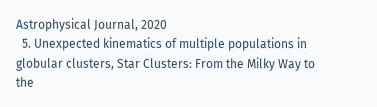Astrophysical Journal, 2020
  5. Unexpected kinematics of multiple populations in globular clusters, Star Clusters: From the Milky Way to the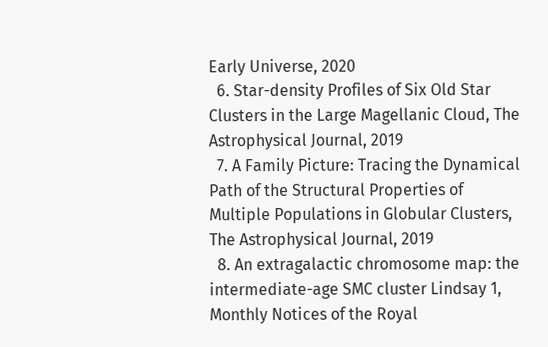Early Universe, 2020
  6. Star-density Profiles of Six Old Star Clusters in the Large Magellanic Cloud, The Astrophysical Journal, 2019
  7. A Family Picture: Tracing the Dynamical Path of the Structural Properties of Multiple Populations in Globular Clusters, The Astrophysical Journal, 2019
  8. An extragalactic chromosome map: the intermediate-age SMC cluster Lindsay 1, Monthly Notices of the Royal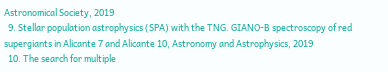Astronomical Society, 2019
  9. Stellar population astrophysics (SPA) with the TNG. GIANO-B spectroscopy of red supergiants in Alicante 7 and Alicante 10, Astronomy and Astrophysics, 2019
  10. The search for multiple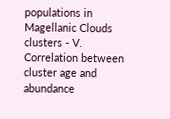populations in Magellanic Clouds clusters - V. Correlation between cluster age and abundance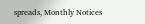spreads, Monthly Notices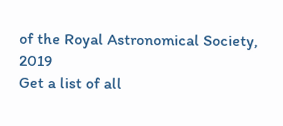of the Royal Astronomical Society, 2019
Get a list of all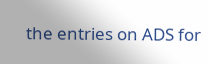the entries on ADS for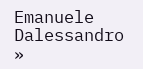Emanuele Dalessandro »